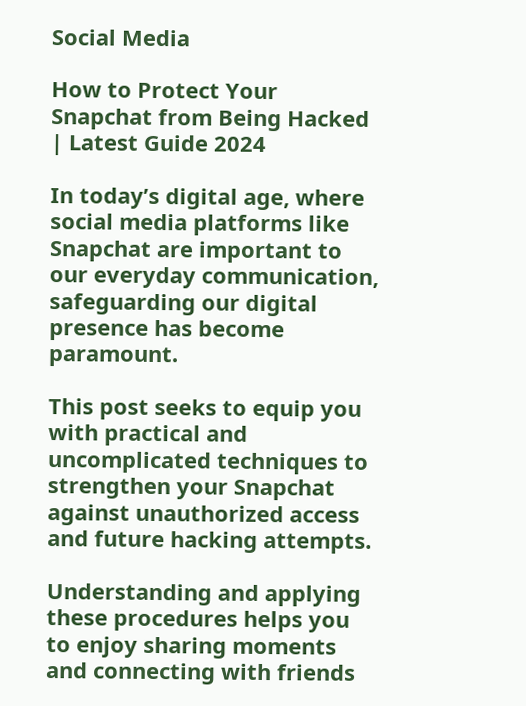Social Media

How to Protect Your Snapchat from Being Hacked | Latest Guide 2024

In today’s digital age, where social media platforms like Snapchat are important to our everyday communication, safeguarding our digital presence has become paramount.

This post seeks to equip you with practical and uncomplicated techniques to strengthen your Snapchat against unauthorized access and future hacking attempts.

Understanding and applying these procedures helps you to enjoy sharing moments and connecting with friends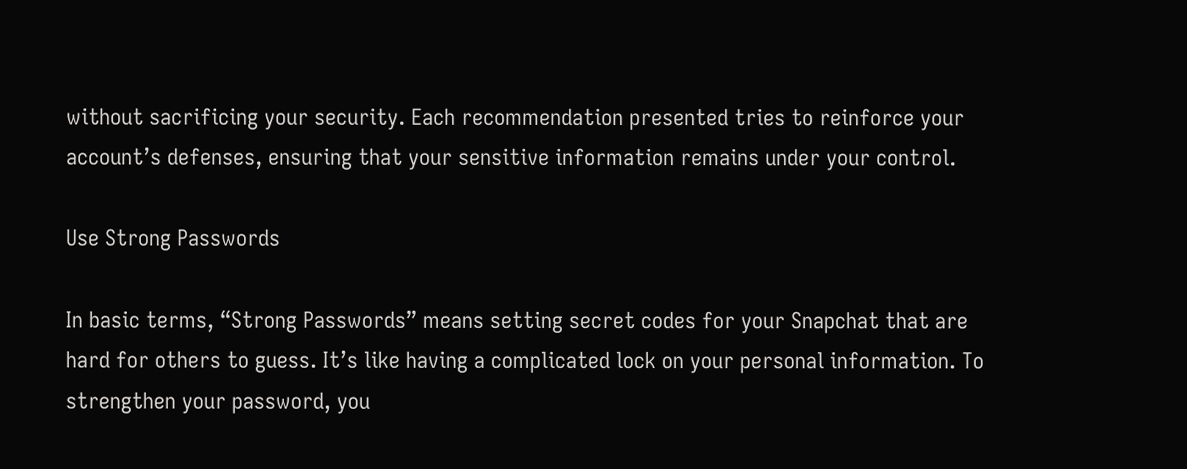without sacrificing your security. Each recommendation presented tries to reinforce your account’s defenses, ensuring that your sensitive information remains under your control.

Use Strong Passwords

In basic terms, “Strong Passwords” means setting secret codes for your Snapchat that are hard for others to guess. It’s like having a complicated lock on your personal information. To strengthen your password, you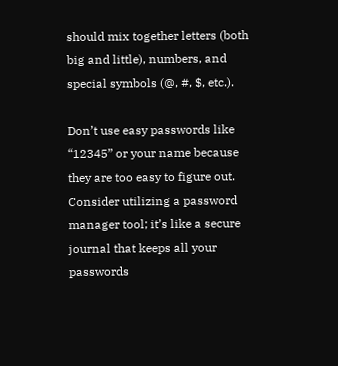should mix together letters (both big and little), numbers, and special symbols (@, #, $, etc.).

Don’t use easy passwords like “12345” or your name because they are too easy to figure out. Consider utilizing a password manager tool; it’s like a secure journal that keeps all your passwords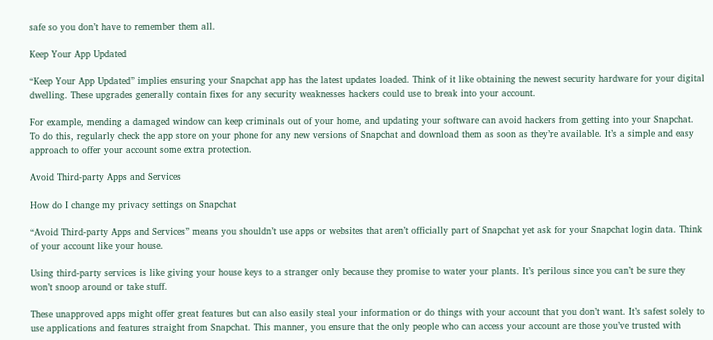safe so you don’t have to remember them all.

Keep Your App Updated

“Keep Your App Updated” implies ensuring your Snapchat app has the latest updates loaded. Think of it like obtaining the newest security hardware for your digital dwelling. These upgrades generally contain fixes for any security weaknesses hackers could use to break into your account.

For example, mending a damaged window can keep criminals out of your home, and updating your software can avoid hackers from getting into your Snapchat. To do this, regularly check the app store on your phone for any new versions of Snapchat and download them as soon as they’re available. It’s a simple and easy approach to offer your account some extra protection.

Avoid Third-party Apps and Services

How do I change my privacy settings on Snapchat

“Avoid Third-party Apps and Services” means you shouldn’t use apps or websites that aren’t officially part of Snapchat yet ask for your Snapchat login data. Think of your account like your house.

Using third-party services is like giving your house keys to a stranger only because they promise to water your plants. It’s perilous since you can’t be sure they won’t snoop around or take stuff.

These unapproved apps might offer great features but can also easily steal your information or do things with your account that you don’t want. It’s safest solely to use applications and features straight from Snapchat. This manner, you ensure that the only people who can access your account are those you’ve trusted with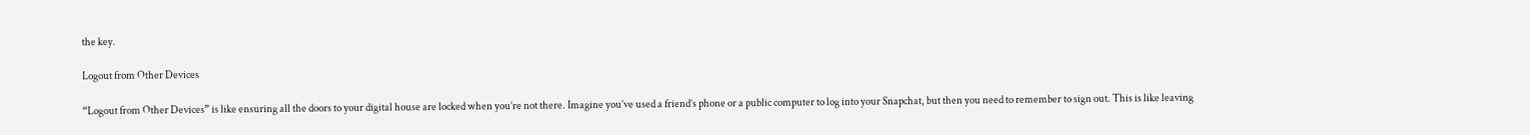the key.

Logout from Other Devices

“Logout from Other Devices” is like ensuring all the doors to your digital house are locked when you’re not there. Imagine you’ve used a friend’s phone or a public computer to log into your Snapchat, but then you need to remember to sign out. This is like leaving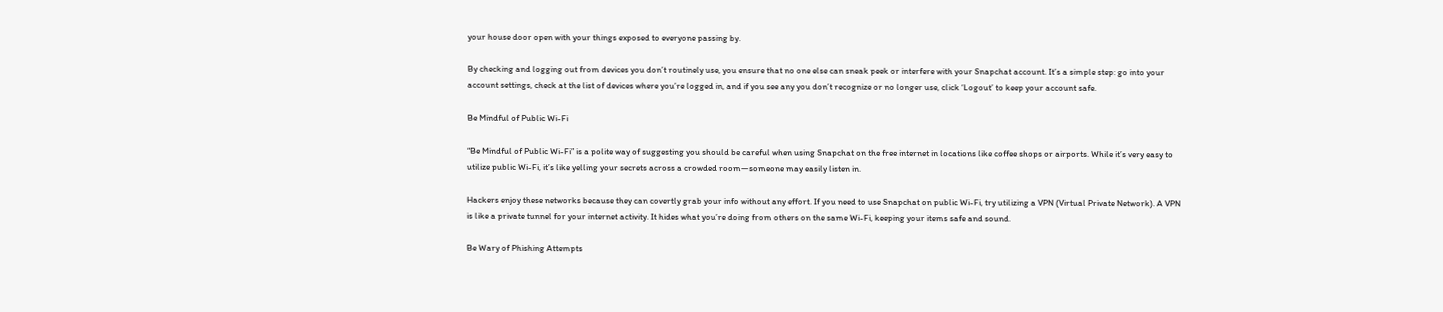your house door open with your things exposed to everyone passing by.

By checking and logging out from devices you don’t routinely use, you ensure that no one else can sneak peek or interfere with your Snapchat account. It’s a simple step: go into your account settings, check at the list of devices where you’re logged in, and if you see any you don’t recognize or no longer use, click ‘Logout’ to keep your account safe.

Be Mindful of Public Wi-Fi

“Be Mindful of Public Wi-Fi” is a polite way of suggesting you should be careful when using Snapchat on the free internet in locations like coffee shops or airports. While it’s very easy to utilize public Wi-Fi, it’s like yelling your secrets across a crowded room—someone may easily listen in.

Hackers enjoy these networks because they can covertly grab your info without any effort. If you need to use Snapchat on public Wi-Fi, try utilizing a VPN (Virtual Private Network). A VPN is like a private tunnel for your internet activity. It hides what you’re doing from others on the same Wi-Fi, keeping your items safe and sound.

Be Wary of Phishing Attempts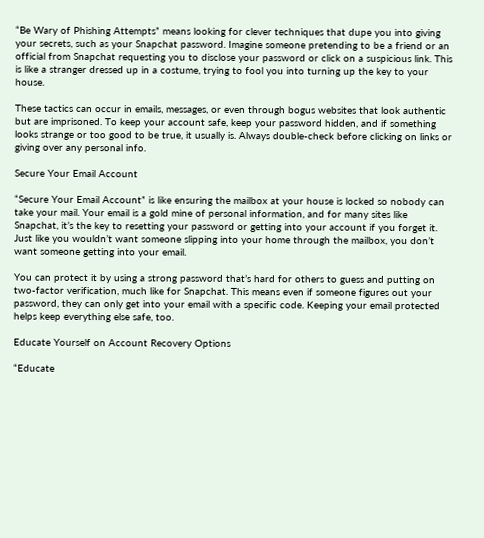“Be Wary of Phishing Attempts” means looking for clever techniques that dupe you into giving your secrets, such as your Snapchat password. Imagine someone pretending to be a friend or an official from Snapchat requesting you to disclose your password or click on a suspicious link. This is like a stranger dressed up in a costume, trying to fool you into turning up the key to your house.

These tactics can occur in emails, messages, or even through bogus websites that look authentic but are imprisoned. To keep your account safe, keep your password hidden, and if something looks strange or too good to be true, it usually is. Always double-check before clicking on links or giving over any personal info.

Secure Your Email Account

“Secure Your Email Account” is like ensuring the mailbox at your house is locked so nobody can take your mail. Your email is a gold mine of personal information, and for many sites like Snapchat, it’s the key to resetting your password or getting into your account if you forget it. Just like you wouldn’t want someone slipping into your home through the mailbox, you don’t want someone getting into your email.

You can protect it by using a strong password that’s hard for others to guess and putting on two-factor verification, much like for Snapchat. This means even if someone figures out your password, they can only get into your email with a specific code. Keeping your email protected helps keep everything else safe, too.

Educate Yourself on Account Recovery Options

“Educate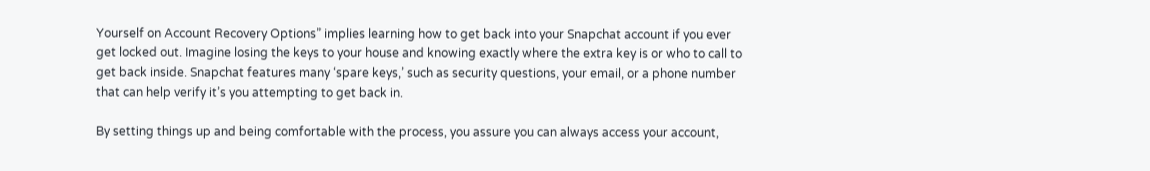Yourself on Account Recovery Options” implies learning how to get back into your Snapchat account if you ever get locked out. Imagine losing the keys to your house and knowing exactly where the extra key is or who to call to get back inside. Snapchat features many ‘spare keys,’ such as security questions, your email, or a phone number that can help verify it’s you attempting to get back in.

By setting things up and being comfortable with the process, you assure you can always access your account,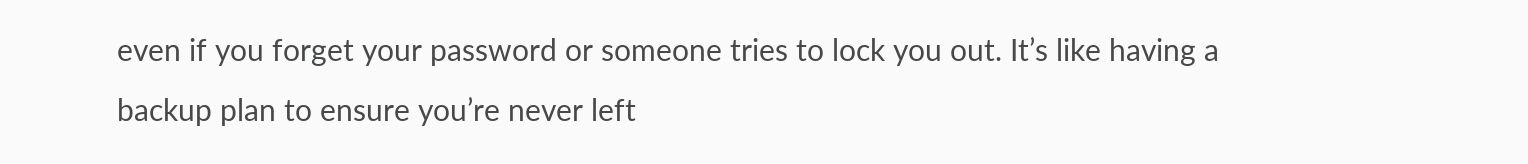even if you forget your password or someone tries to lock you out. It’s like having a backup plan to ensure you’re never left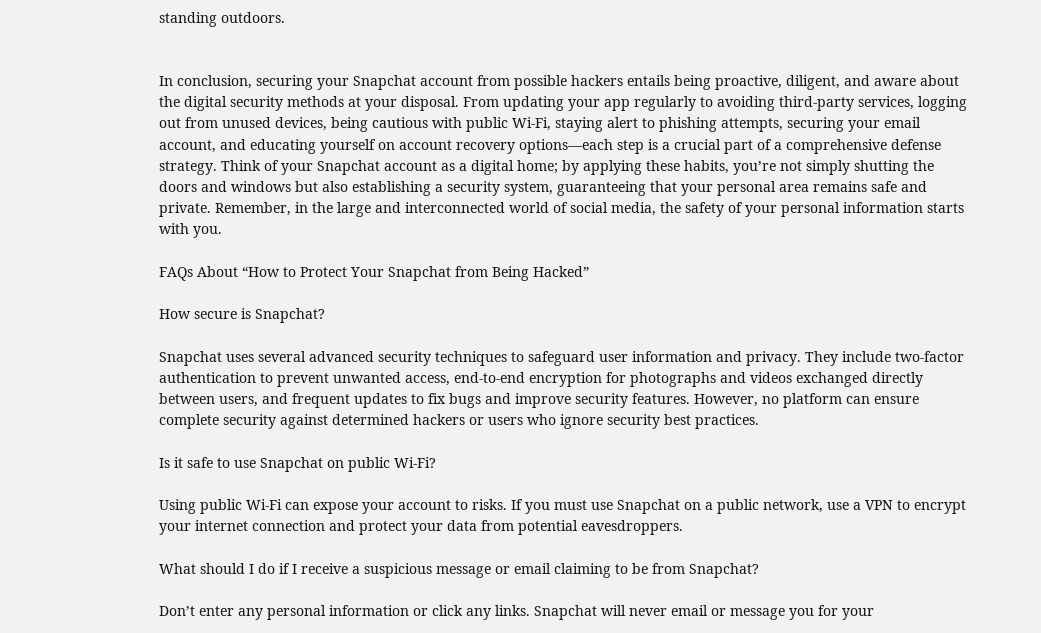standing outdoors.


In conclusion, securing your Snapchat account from possible hackers entails being proactive, diligent, and aware about the digital security methods at your disposal. From updating your app regularly to avoiding third-party services, logging out from unused devices, being cautious with public Wi-Fi, staying alert to phishing attempts, securing your email account, and educating yourself on account recovery options—each step is a crucial part of a comprehensive defense strategy. Think of your Snapchat account as a digital home; by applying these habits, you’re not simply shutting the doors and windows but also establishing a security system, guaranteeing that your personal area remains safe and private. Remember, in the large and interconnected world of social media, the safety of your personal information starts with you.

FAQs About “How to Protect Your Snapchat from Being Hacked”

How secure is Snapchat?

Snapchat uses several advanced security techniques to safeguard user information and privacy. They include two-factor authentication to prevent unwanted access, end-to-end encryption for photographs and videos exchanged directly between users, and frequent updates to fix bugs and improve security features. However, no platform can ensure complete security against determined hackers or users who ignore security best practices.

Is it safe to use Snapchat on public Wi-Fi?

Using public Wi-Fi can expose your account to risks. If you must use Snapchat on a public network, use a VPN to encrypt your internet connection and protect your data from potential eavesdroppers.

What should I do if I receive a suspicious message or email claiming to be from Snapchat?

Don’t enter any personal information or click any links. Snapchat will never email or message you for your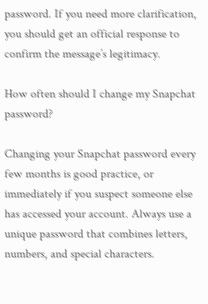password. If you need more clarification, you should get an official response to confirm the message’s legitimacy.

How often should I change my Snapchat password?

Changing your Snapchat password every few months is good practice, or immediately if you suspect someone else has accessed your account. Always use a unique password that combines letters, numbers, and special characters.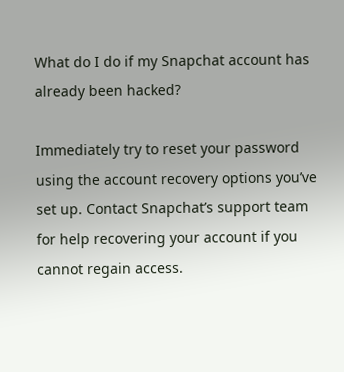What do I do if my Snapchat account has already been hacked?

Immediately try to reset your password using the account recovery options you’ve set up. Contact Snapchat’s support team for help recovering your account if you cannot regain access.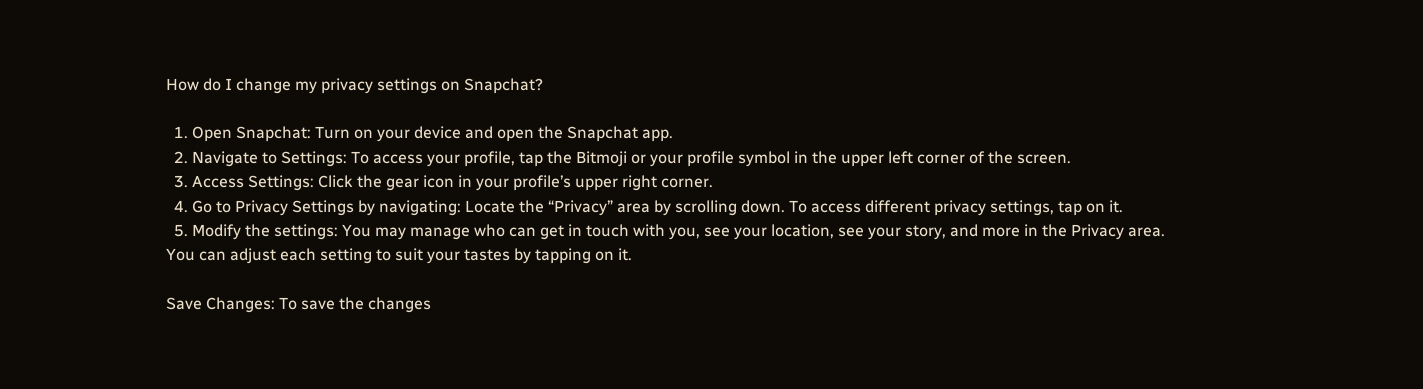How do I change my privacy settings on Snapchat?

  1. Open Snapchat: Turn on your device and open the Snapchat app.
  2. Navigate to Settings: To access your profile, tap the Bitmoji or your profile symbol in the upper left corner of the screen.
  3. Access Settings: Click the gear icon in your profile’s upper right corner.
  4. Go to Privacy Settings by navigating: Locate the “Privacy” area by scrolling down. To access different privacy settings, tap on it.
  5. Modify the settings: You may manage who can get in touch with you, see your location, see your story, and more in the Privacy area. You can adjust each setting to suit your tastes by tapping on it.

Save Changes: To save the changes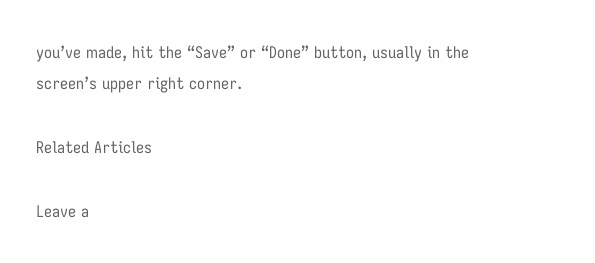you’ve made, hit the “Save” or “Done” button, usually in the screen’s upper right corner.

Related Articles

Leave a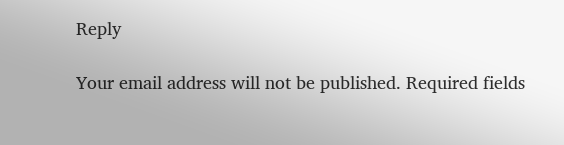Reply

Your email address will not be published. Required fields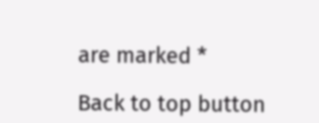are marked *

Back to top button